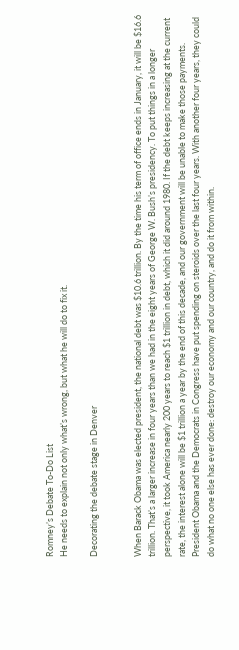Romney’s Debate To-Do List
He needs to explain not only what’s wrong, but what he will do to fix it.

Decorating the debate stage in Denver


When Barack Obama was elected president, the national debt was $10.6 trillion. By the time his term of office ends in January, it will be $16.6 trillion. That’s a larger increase in four years than we had in the eight years of George W. Bush’s presidency. To put things in a longer perspective, it took America nearly 200 years to reach $1 trillion in debt, which it did around 1980. If the debt keeps increasing at the current rate, the interest alone will be $1 trillion a year by the end of this decade, and our government will be unable to make those payments. President Obama and the Democrats in Congress have put spending on steroids over the last four years. With another four years, they could do what no one else has ever done: destroy our economy and our country, and do it from within.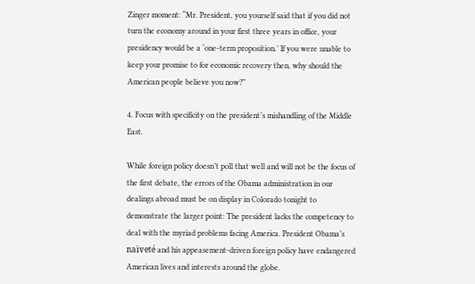Zinger moment: “Mr. President, you yourself said that if you did not turn the economy around in your first three years in office, your presidency would be a ‘one-term proposition.’ If you were unable to keep your promise to for economic recovery then, why should the American people believe you now?”

4. Focus with specificity on the president’s mishandling of the Middle East.

While foreign policy doesn’t poll that well and will not be the focus of the first debate, the errors of the Obama administration in our dealings abroad must be on display in Colorado tonight to demonstrate the larger point: The president lacks the competency to deal with the myriad problems facing America. President Obama’s naïveté and his appeasement-driven foreign policy have endangered American lives and interests around the globe.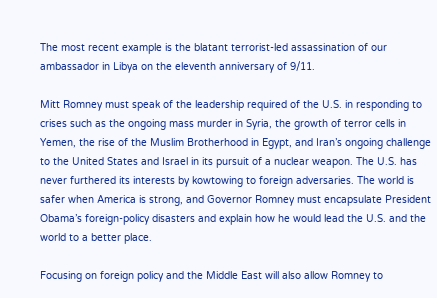The most recent example is the blatant terrorist-led assassination of our ambassador in Libya on the eleventh anniversary of 9/11.

Mitt Romney must speak of the leadership required of the U.S. in responding to crises such as the ongoing mass murder in Syria, the growth of terror cells in Yemen, the rise of the Muslim Brotherhood in Egypt, and Iran’s ongoing challenge to the United States and Israel in its pursuit of a nuclear weapon. The U.S. has never furthered its interests by kowtowing to foreign adversaries. The world is safer when America is strong, and Governor Romney must encapsulate President Obama’s foreign-policy disasters and explain how he would lead the U.S. and the world to a better place.

Focusing on foreign policy and the Middle East will also allow Romney to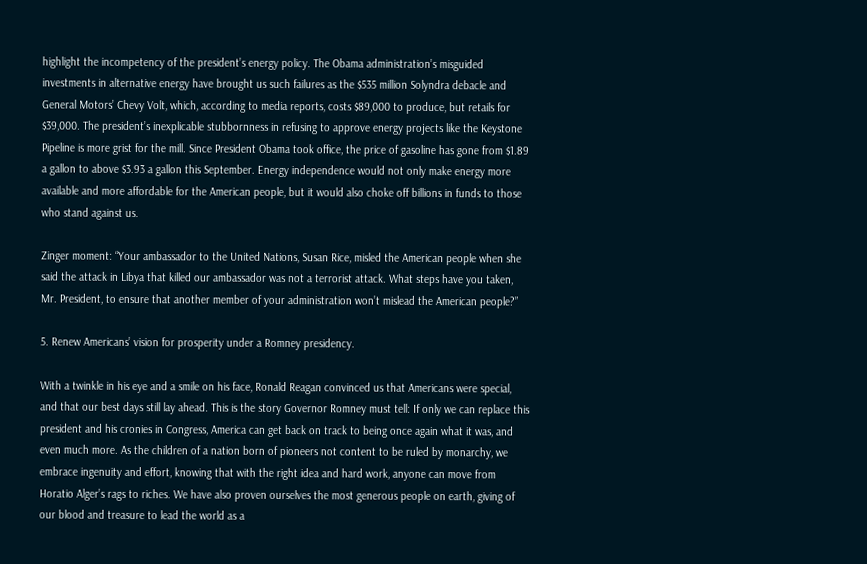highlight the incompetency of the president’s energy policy. The Obama administration’s misguided investments in alternative energy have brought us such failures as the $535 million Solyndra debacle and General Motors’ Chevy Volt, which, according to media reports, costs $89,000 to produce, but retails for $39,000. The president’s inexplicable stubbornness in refusing to approve energy projects like the Keystone Pipeline is more grist for the mill. Since President Obama took office, the price of gasoline has gone from $1.89 a gallon to above $3.93 a gallon this September. Energy independence would not only make energy more available and more affordable for the American people, but it would also choke off billions in funds to those who stand against us.

Zinger moment: “Your ambassador to the United Nations, Susan Rice, misled the American people when she said the attack in Libya that killed our ambassador was not a terrorist attack. What steps have you taken, Mr. President, to ensure that another member of your administration won’t mislead the American people?”

5. Renew Americans’ vision for prosperity under a Romney presidency.

With a twinkle in his eye and a smile on his face, Ronald Reagan convinced us that Americans were special, and that our best days still lay ahead. This is the story Governor Romney must tell: If only we can replace this president and his cronies in Congress, America can get back on track to being once again what it was, and even much more. As the children of a nation born of pioneers not content to be ruled by monarchy, we embrace ingenuity and effort, knowing that with the right idea and hard work, anyone can move from Horatio Alger’s rags to riches. We have also proven ourselves the most generous people on earth, giving of our blood and treasure to lead the world as a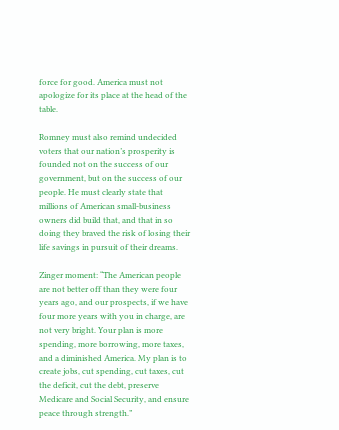force for good. America must not apologize for its place at the head of the table.

Romney must also remind undecided voters that our nation’s prosperity is founded not on the success of our government, but on the success of our people. He must clearly state that millions of American small-business owners did build that, and that in so doing they braved the risk of losing their life savings in pursuit of their dreams.

Zinger moment: “The American people are not better off than they were four years ago, and our prospects, if we have four more years with you in charge, are not very bright. Your plan is more spending, more borrowing, more taxes, and a diminished America. My plan is to create jobs, cut spending, cut taxes, cut the deficit, cut the debt, preserve Medicare and Social Security, and ensure peace through strength.”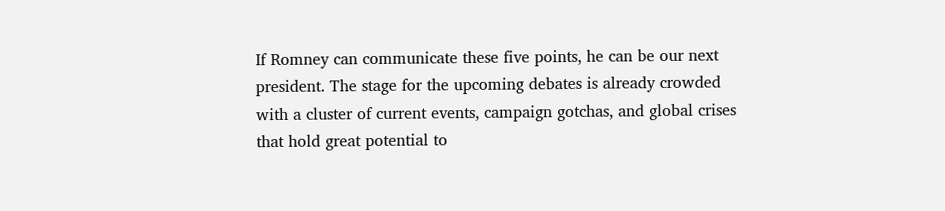If Romney can communicate these five points, he can be our next president. The stage for the upcoming debates is already crowded with a cluster of current events, campaign gotchas, and global crises that hold great potential to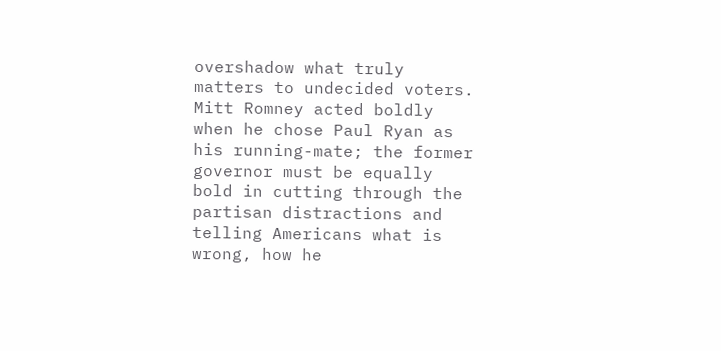overshadow what truly matters to undecided voters. Mitt Romney acted boldly when he chose Paul Ryan as his running-mate; the former governor must be equally bold in cutting through the partisan distractions and telling Americans what is wrong, how he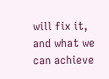will fix it, and what we can achieve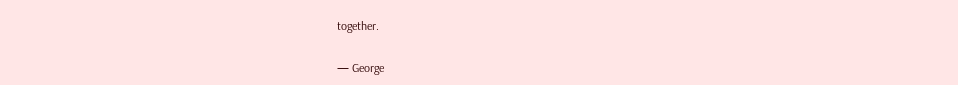together.

— George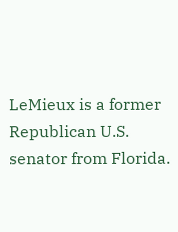LeMieux is a former Republican U.S. senator from Florida.